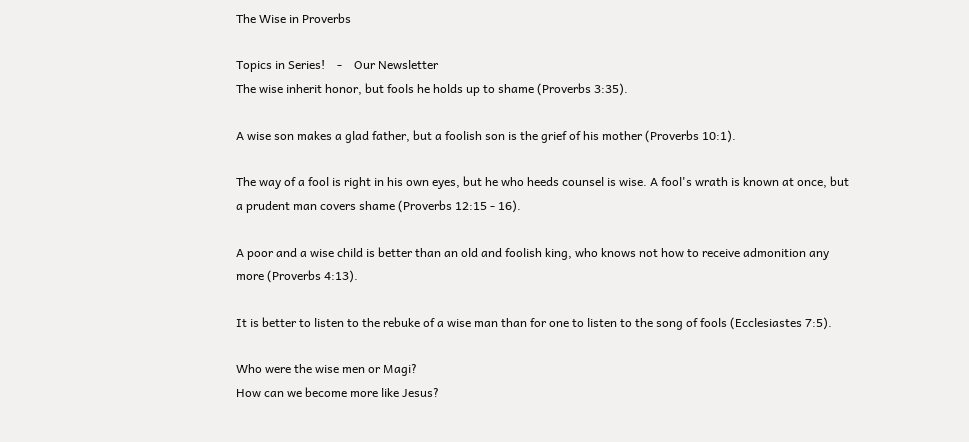The Wise in Proverbs

Topics in Series!    -    Our Newsletter
The wise inherit honor, but fools he holds up to shame (Proverbs 3:35).

A wise son makes a glad father, but a foolish son is the grief of his mother (Proverbs 10:1).

The way of a fool is right in his own eyes, but he who heeds counsel is wise. A fool's wrath is known at once, but a prudent man covers shame (Proverbs 12:15 - 16).

A poor and a wise child is better than an old and foolish king, who knows not how to receive admonition any more (Proverbs 4:13).

It is better to listen to the rebuke of a wise man than for one to listen to the song of fools (Ecclesiastes 7:5).

Who were the wise men or Magi?
How can we become more like Jesus?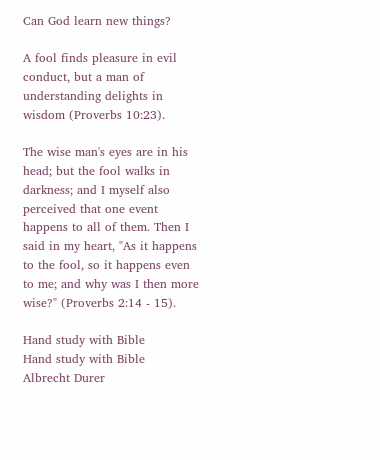Can God learn new things?

A fool finds pleasure in evil conduct, but a man of understanding delights in wisdom (Proverbs 10:23).

The wise man's eyes are in his head; but the fool walks in darkness; and I myself also perceived that one event happens to all of them. Then I said in my heart, "As it happens to the fool, so it happens even to me; and why was I then more wise?" (Proverbs 2:14 - 15).

Hand study with Bible
Hand study with Bible
Albrecht Durer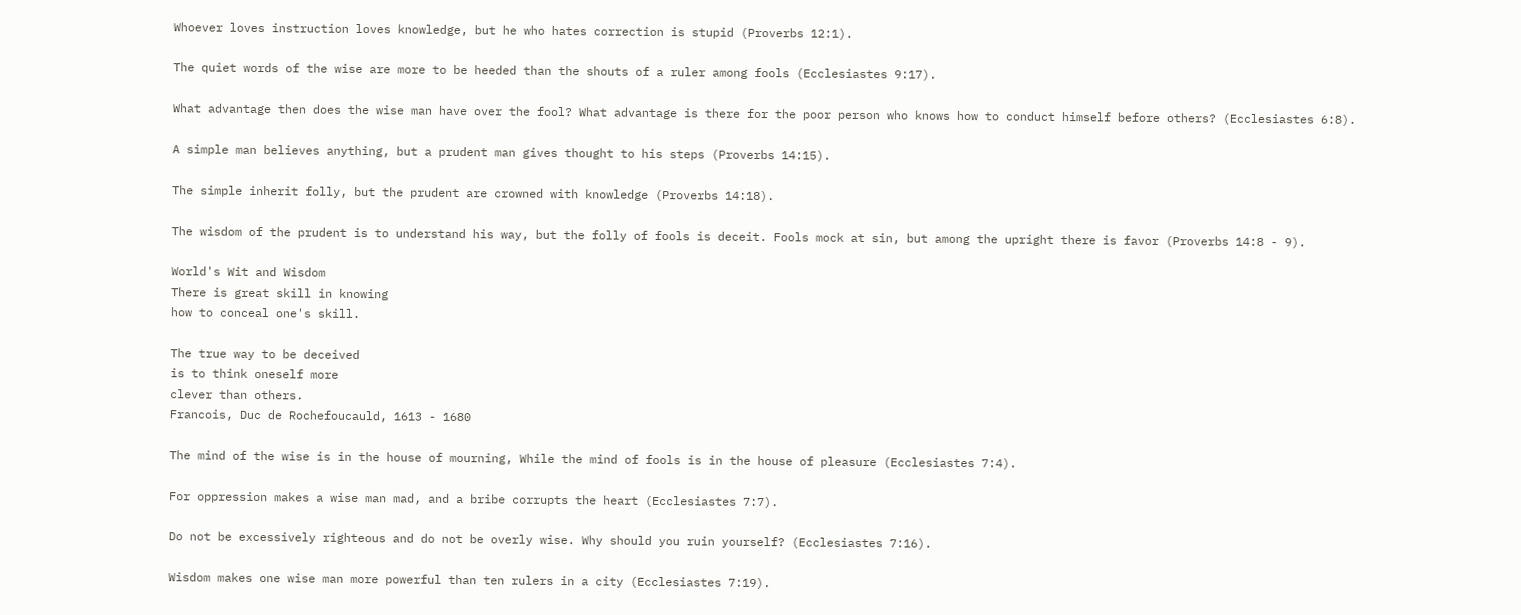Whoever loves instruction loves knowledge, but he who hates correction is stupid (Proverbs 12:1).

The quiet words of the wise are more to be heeded than the shouts of a ruler among fools (Ecclesiastes 9:17).

What advantage then does the wise man have over the fool? What advantage is there for the poor person who knows how to conduct himself before others? (Ecclesiastes 6:8).

A simple man believes anything, but a prudent man gives thought to his steps (Proverbs 14:15).

The simple inherit folly, but the prudent are crowned with knowledge (Proverbs 14:18).

The wisdom of the prudent is to understand his way, but the folly of fools is deceit. Fools mock at sin, but among the upright there is favor (Proverbs 14:8 - 9).

World's Wit and Wisdom
There is great skill in knowing
how to conceal one's skill.

The true way to be deceived
is to think oneself more
clever than others.
Francois, Duc de Rochefoucauld, 1613 - 1680

The mind of the wise is in the house of mourning, While the mind of fools is in the house of pleasure (Ecclesiastes 7:4).

For oppression makes a wise man mad, and a bribe corrupts the heart (Ecclesiastes 7:7).

Do not be excessively righteous and do not be overly wise. Why should you ruin yourself? (Ecclesiastes 7:16).

Wisdom makes one wise man more powerful than ten rulers in a city (Ecclesiastes 7:19).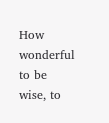How wonderful to be wise, to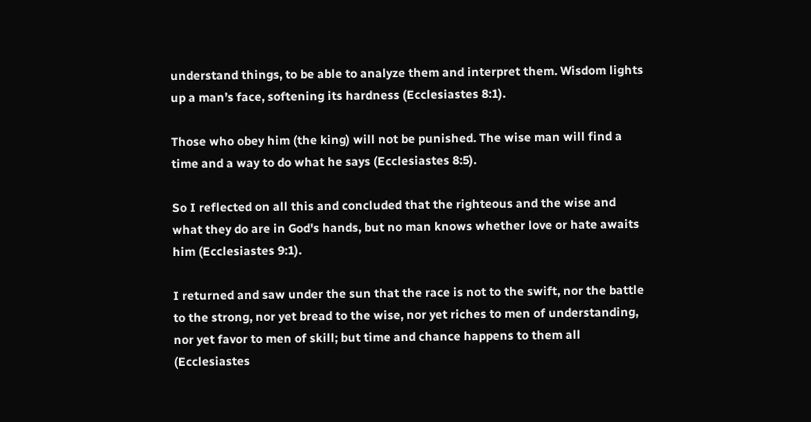understand things, to be able to analyze them and interpret them. Wisdom lights up a man’s face, softening its hardness (Ecclesiastes 8:1).

Those who obey him (the king) will not be punished. The wise man will find a time and a way to do what he says (Ecclesiastes 8:5).

So I reflected on all this and concluded that the righteous and the wise and what they do are in God's hands, but no man knows whether love or hate awaits him (Ecclesiastes 9:1).

I returned and saw under the sun that the race is not to the swift, nor the battle to the strong, nor yet bread to the wise, nor yet riches to men of understanding, nor yet favor to men of skill; but time and chance happens to them all (Ecclesiastes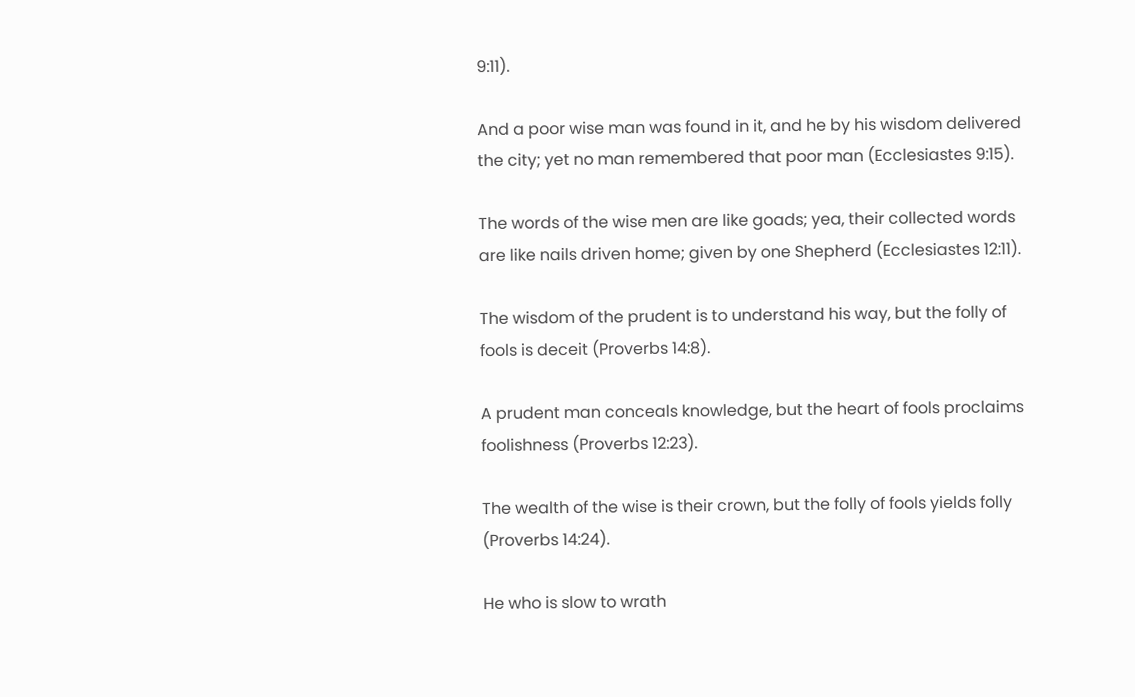9:11).

And a poor wise man was found in it, and he by his wisdom delivered the city; yet no man remembered that poor man (Ecclesiastes 9:15).

The words of the wise men are like goads; yea, their collected words are like nails driven home; given by one Shepherd (Ecclesiastes 12:11).

The wisdom of the prudent is to understand his way, but the folly of fools is deceit (Proverbs 14:8).

A prudent man conceals knowledge, but the heart of fools proclaims foolishness (Proverbs 12:23).

The wealth of the wise is their crown, but the folly of fools yields folly (Proverbs 14:24).

He who is slow to wrath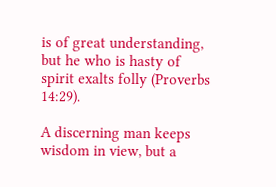is of great understanding, but he who is hasty of spirit exalts folly (Proverbs 14:29).

A discerning man keeps wisdom in view, but a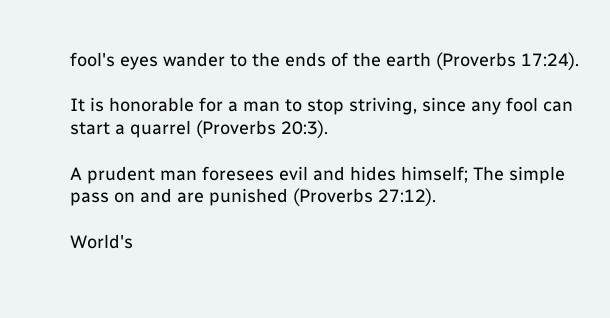fool's eyes wander to the ends of the earth (Proverbs 17:24).

It is honorable for a man to stop striving, since any fool can start a quarrel (Proverbs 20:3).

A prudent man foresees evil and hides himself; The simple pass on and are punished (Proverbs 27:12).

World's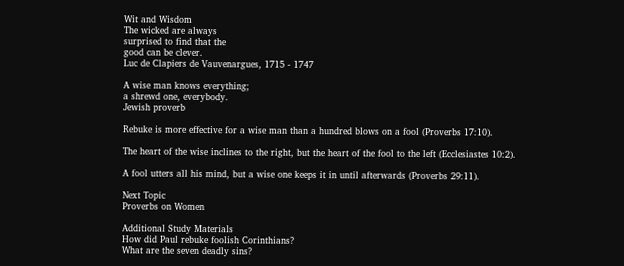Wit and Wisdom
The wicked are always
surprised to find that the
good can be clever.
Luc de Clapiers de Vauvenargues, 1715 - 1747

A wise man knows everything;
a shrewd one, everybody.
Jewish proverb

Rebuke is more effective for a wise man than a hundred blows on a fool (Proverbs 17:10).

The heart of the wise inclines to the right, but the heart of the fool to the left (Ecclesiastes 10:2).

A fool utters all his mind, but a wise one keeps it in until afterwards (Proverbs 29:11).

Next Topic
Proverbs on Women

Additional Study Materials
How did Paul rebuke foolish Corinthians?
What are the seven deadly sins?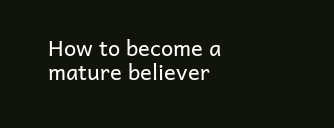How to become a mature believer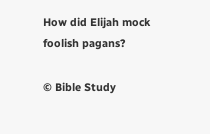How did Elijah mock foolish pagans?

© Bible Study